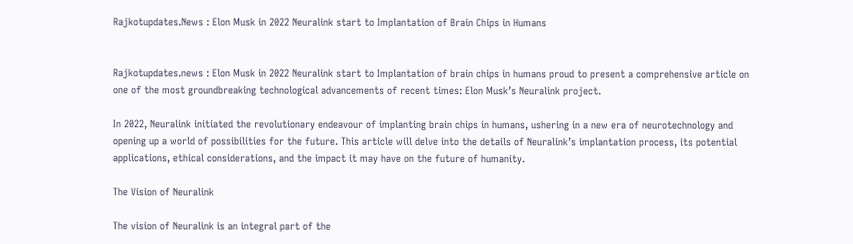Rajkotupdates.News : Elon Musk in 2022 Neuralink start to Implantation of Brain Chips in Humans


Rajkotupdates.news : Elon Musk in 2022 Neuralink start to Implantation of brain chips in humans proud to present a comprehensive article on one of the most groundbreaking technological advancements of recent times: Elon Musk’s Neuralink project.

In 2022, Neuralink initiated the revolutionary endeavour of implanting brain chips in humans, ushering in a new era of neurotechnology and opening up a world of possibilities for the future. This article will delve into the details of Neuralink’s implantation process, its potential applications, ethical considerations, and the impact it may have on the future of humanity.

The Vision of Neuralink

The vision of Neuralink is an integral part of the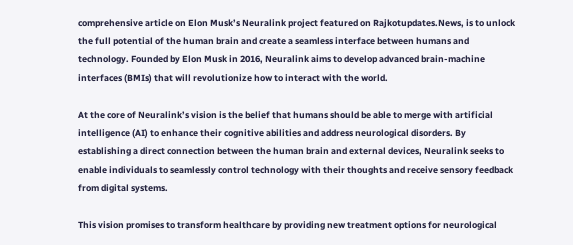comprehensive article on Elon Musk’s Neuralink project featured on Rajkotupdates.News, is to unlock the full potential of the human brain and create a seamless interface between humans and technology. Founded by Elon Musk in 2016, Neuralink aims to develop advanced brain-machine interfaces (BMIs) that will revolutionize how to interact with the world.

At the core of Neuralink’s vision is the belief that humans should be able to merge with artificial intelligence (AI) to enhance their cognitive abilities and address neurological disorders. By establishing a direct connection between the human brain and external devices, Neuralink seeks to enable individuals to seamlessly control technology with their thoughts and receive sensory feedback from digital systems.

This vision promises to transform healthcare by providing new treatment options for neurological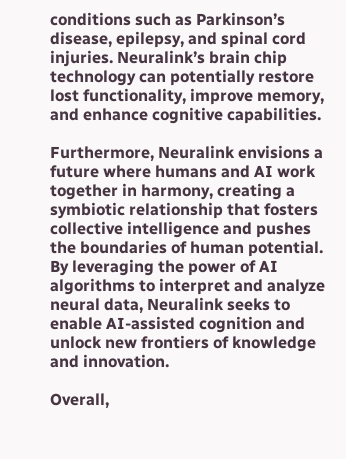conditions such as Parkinson’s disease, epilepsy, and spinal cord injuries. Neuralink’s brain chip technology can potentially restore lost functionality, improve memory, and enhance cognitive capabilities.

Furthermore, Neuralink envisions a future where humans and AI work together in harmony, creating a symbiotic relationship that fosters collective intelligence and pushes the boundaries of human potential. By leveraging the power of AI algorithms to interpret and analyze neural data, Neuralink seeks to enable AI-assisted cognition and unlock new frontiers of knowledge and innovation.

Overall,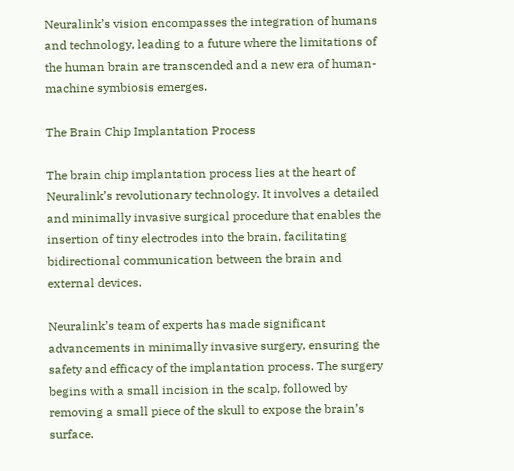Neuralink’s vision encompasses the integration of humans and technology, leading to a future where the limitations of the human brain are transcended and a new era of human-machine symbiosis emerges.

The Brain Chip Implantation Process

The brain chip implantation process lies at the heart of Neuralink’s revolutionary technology. It involves a detailed and minimally invasive surgical procedure that enables the insertion of tiny electrodes into the brain, facilitating bidirectional communication between the brain and external devices.

Neuralink’s team of experts has made significant advancements in minimally invasive surgery, ensuring the safety and efficacy of the implantation process. The surgery begins with a small incision in the scalp, followed by removing a small piece of the skull to expose the brain’s surface.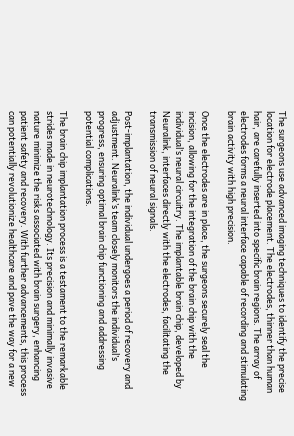The surgeons use advanced imaging techniques to identify the precise location for electrode placement. The electrodes, thinner than human hair, are carefully inserted into specific brain regions. The array of electrodes forms a neural interface capable of recording and stimulating brain activity with high precision.

Once the electrodes are in place, the surgeons securely seal the incision, allowing for the integration of the brain chip with the individual’s neural circuitry. The implantable brain chip, developed by Neuralink, interfaces directly with the electrodes, facilitating the transmission of neural signals.

Post-implantation, the individual undergoes a period of recovery and adjustment. Neuralink’s team closely monitors the individual’s progress, ensuring optimal brain chip functioning and addressing potential complications.

The brain chip implantation process is a testament to the remarkable strides made in neurotechnology. Its precision and minimally invasive nature minimize the risks associated with brain surgery, enhancing patient safety and recovery. With further advancements, this process can potentially revolutionize healthcare and pave the way for a new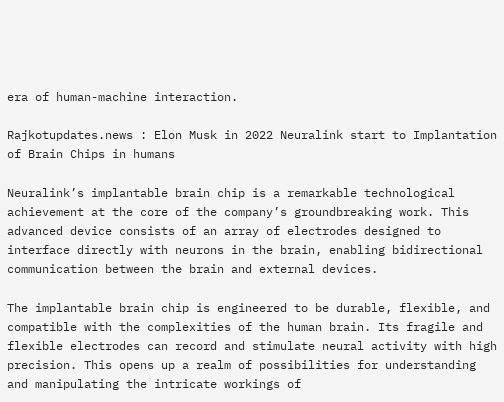era of human-machine interaction.

Rajkotupdates.news : Elon Musk in 2022 Neuralink start to Implantation of Brain Chips in humans

Neuralink’s implantable brain chip is a remarkable technological achievement at the core of the company’s groundbreaking work. This advanced device consists of an array of electrodes designed to interface directly with neurons in the brain, enabling bidirectional communication between the brain and external devices.

The implantable brain chip is engineered to be durable, flexible, and compatible with the complexities of the human brain. Its fragile and flexible electrodes can record and stimulate neural activity with high precision. This opens up a realm of possibilities for understanding and manipulating the intricate workings of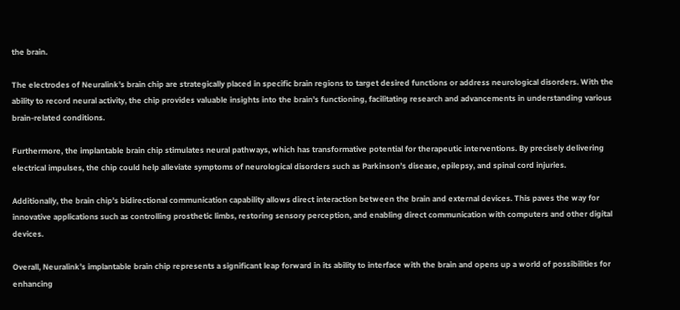the brain.

The electrodes of Neuralink’s brain chip are strategically placed in specific brain regions to target desired functions or address neurological disorders. With the ability to record neural activity, the chip provides valuable insights into the brain’s functioning, facilitating research and advancements in understanding various brain-related conditions.

Furthermore, the implantable brain chip stimulates neural pathways, which has transformative potential for therapeutic interventions. By precisely delivering electrical impulses, the chip could help alleviate symptoms of neurological disorders such as Parkinson’s disease, epilepsy, and spinal cord injuries.

Additionally, the brain chip’s bidirectional communication capability allows direct interaction between the brain and external devices. This paves the way for innovative applications such as controlling prosthetic limbs, restoring sensory perception, and enabling direct communication with computers and other digital devices.

Overall, Neuralink’s implantable brain chip represents a significant leap forward in its ability to interface with the brain and opens up a world of possibilities for enhancing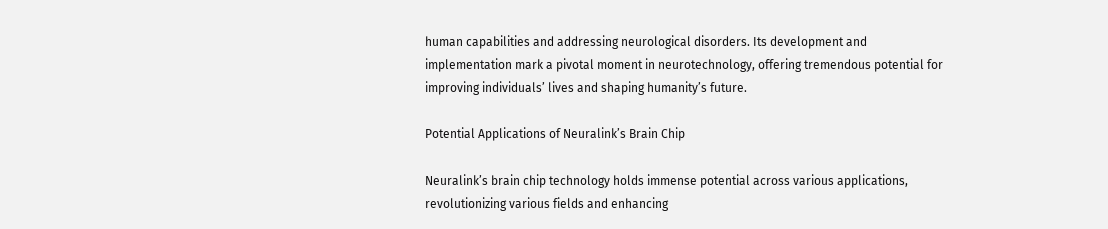human capabilities and addressing neurological disorders. Its development and implementation mark a pivotal moment in neurotechnology, offering tremendous potential for improving individuals’ lives and shaping humanity’s future.

Potential Applications of Neuralink’s Brain Chip

Neuralink’s brain chip technology holds immense potential across various applications, revolutionizing various fields and enhancing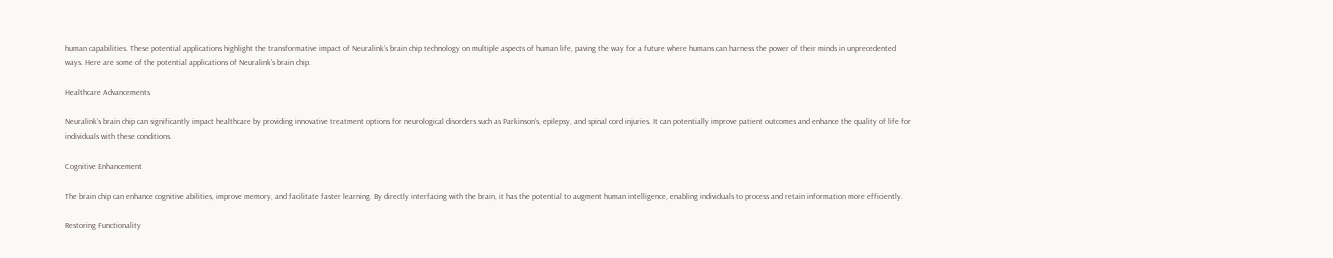human capabilities. These potential applications highlight the transformative impact of Neuralink’s brain chip technology on multiple aspects of human life, paving the way for a future where humans can harness the power of their minds in unprecedented ways. Here are some of the potential applications of Neuralink’s brain chip.

Healthcare Advancements

Neuralink’s brain chip can significantly impact healthcare by providing innovative treatment options for neurological disorders such as Parkinson’s, epilepsy, and spinal cord injuries. It can potentially improve patient outcomes and enhance the quality of life for individuals with these conditions.

Cognitive Enhancement

The brain chip can enhance cognitive abilities, improve memory, and facilitate faster learning. By directly interfacing with the brain, it has the potential to augment human intelligence, enabling individuals to process and retain information more efficiently.

Restoring Functionality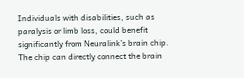Individuals with disabilities, such as paralysis or limb loss, could benefit significantly from Neuralink’s brain chip. The chip can directly connect the brain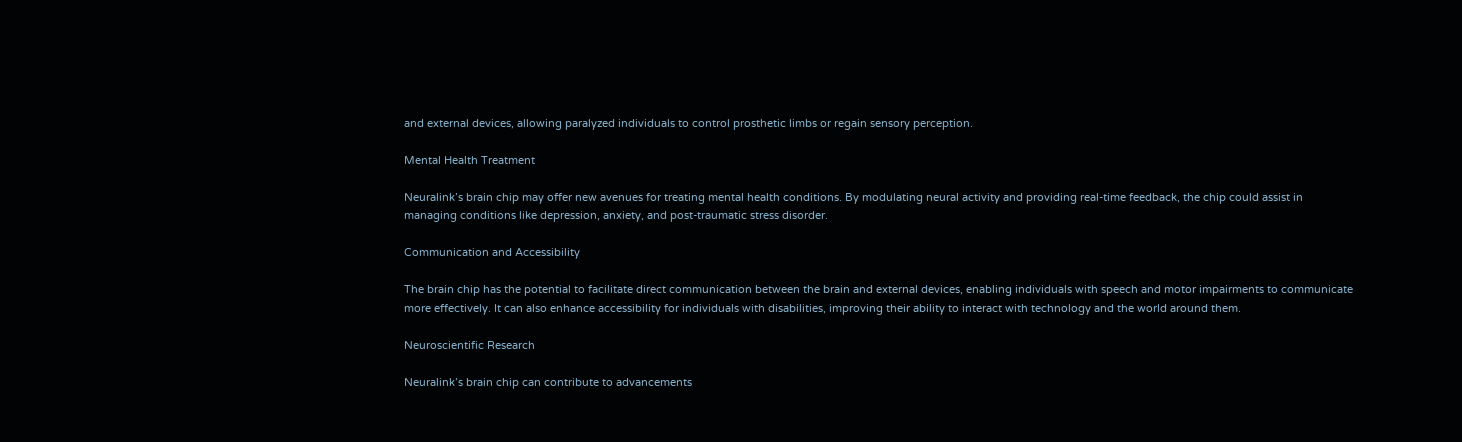and external devices, allowing paralyzed individuals to control prosthetic limbs or regain sensory perception.

Mental Health Treatment

Neuralink’s brain chip may offer new avenues for treating mental health conditions. By modulating neural activity and providing real-time feedback, the chip could assist in managing conditions like depression, anxiety, and post-traumatic stress disorder.

Communication and Accessibility

The brain chip has the potential to facilitate direct communication between the brain and external devices, enabling individuals with speech and motor impairments to communicate more effectively. It can also enhance accessibility for individuals with disabilities, improving their ability to interact with technology and the world around them.

Neuroscientific Research

Neuralink’s brain chip can contribute to advancements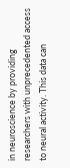in neuroscience by providing researchers with unprecedented access to neural activity. This data can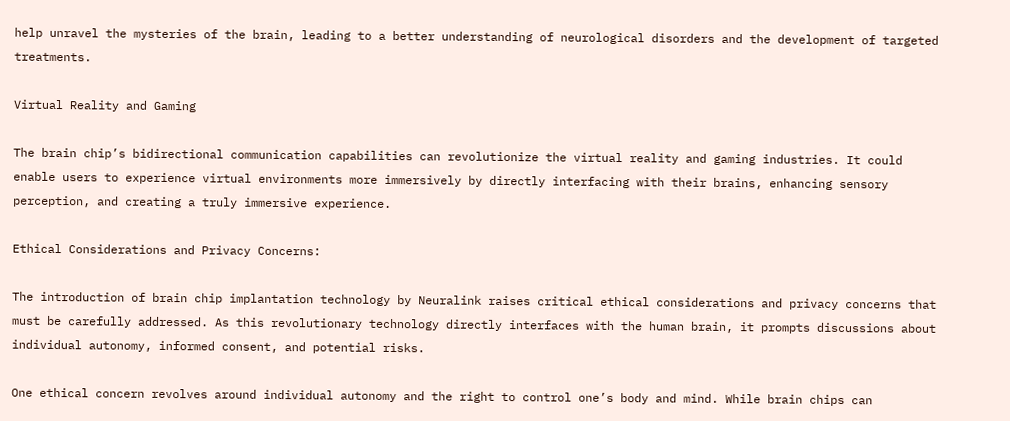help unravel the mysteries of the brain, leading to a better understanding of neurological disorders and the development of targeted treatments.

Virtual Reality and Gaming

The brain chip’s bidirectional communication capabilities can revolutionize the virtual reality and gaming industries. It could enable users to experience virtual environments more immersively by directly interfacing with their brains, enhancing sensory perception, and creating a truly immersive experience.

Ethical Considerations and Privacy Concerns:

The introduction of brain chip implantation technology by Neuralink raises critical ethical considerations and privacy concerns that must be carefully addressed. As this revolutionary technology directly interfaces with the human brain, it prompts discussions about individual autonomy, informed consent, and potential risks.

One ethical concern revolves around individual autonomy and the right to control one’s body and mind. While brain chips can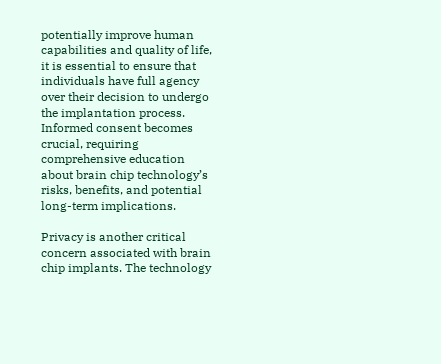potentially improve human capabilities and quality of life, it is essential to ensure that individuals have full agency over their decision to undergo the implantation process. Informed consent becomes crucial, requiring comprehensive education about brain chip technology’s risks, benefits, and potential long-term implications.

Privacy is another critical concern associated with brain chip implants. The technology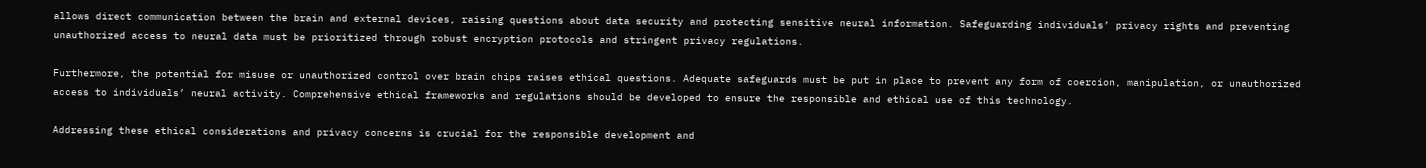allows direct communication between the brain and external devices, raising questions about data security and protecting sensitive neural information. Safeguarding individuals’ privacy rights and preventing unauthorized access to neural data must be prioritized through robust encryption protocols and stringent privacy regulations.

Furthermore, the potential for misuse or unauthorized control over brain chips raises ethical questions. Adequate safeguards must be put in place to prevent any form of coercion, manipulation, or unauthorized access to individuals’ neural activity. Comprehensive ethical frameworks and regulations should be developed to ensure the responsible and ethical use of this technology.

Addressing these ethical considerations and privacy concerns is crucial for the responsible development and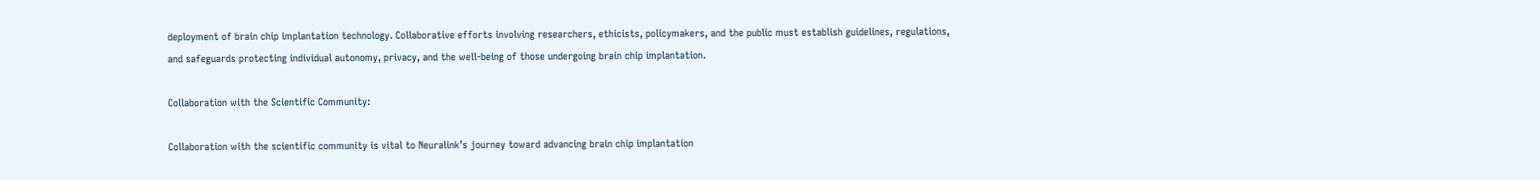deployment of brain chip implantation technology. Collaborative efforts involving researchers, ethicists, policymakers, and the public must establish guidelines, regulations, and safeguards protecting individual autonomy, privacy, and the well-being of those undergoing brain chip implantation.

Collaboration with the Scientific Community:

Collaboration with the scientific community is vital to Neuralink’s journey toward advancing brain chip implantation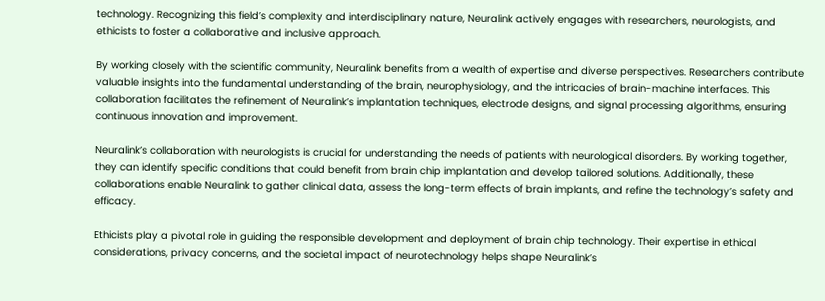technology. Recognizing this field’s complexity and interdisciplinary nature, Neuralink actively engages with researchers, neurologists, and ethicists to foster a collaborative and inclusive approach.

By working closely with the scientific community, Neuralink benefits from a wealth of expertise and diverse perspectives. Researchers contribute valuable insights into the fundamental understanding of the brain, neurophysiology, and the intricacies of brain-machine interfaces. This collaboration facilitates the refinement of Neuralink’s implantation techniques, electrode designs, and signal processing algorithms, ensuring continuous innovation and improvement.

Neuralink’s collaboration with neurologists is crucial for understanding the needs of patients with neurological disorders. By working together, they can identify specific conditions that could benefit from brain chip implantation and develop tailored solutions. Additionally, these collaborations enable Neuralink to gather clinical data, assess the long-term effects of brain implants, and refine the technology’s safety and efficacy.

Ethicists play a pivotal role in guiding the responsible development and deployment of brain chip technology. Their expertise in ethical considerations, privacy concerns, and the societal impact of neurotechnology helps shape Neuralink’s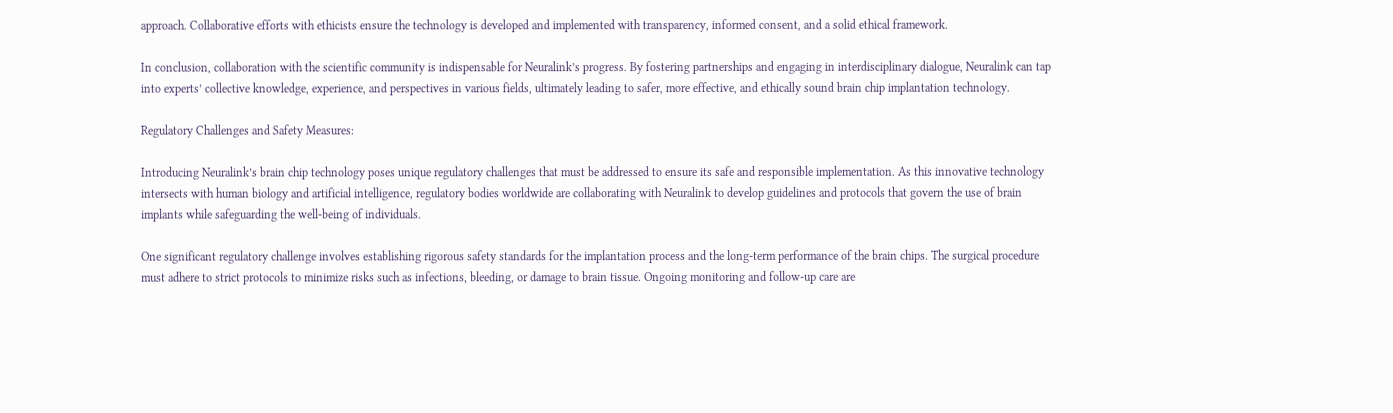approach. Collaborative efforts with ethicists ensure the technology is developed and implemented with transparency, informed consent, and a solid ethical framework.

In conclusion, collaboration with the scientific community is indispensable for Neuralink’s progress. By fostering partnerships and engaging in interdisciplinary dialogue, Neuralink can tap into experts’ collective knowledge, experience, and perspectives in various fields, ultimately leading to safer, more effective, and ethically sound brain chip implantation technology.

Regulatory Challenges and Safety Measures:

Introducing Neuralink’s brain chip technology poses unique regulatory challenges that must be addressed to ensure its safe and responsible implementation. As this innovative technology intersects with human biology and artificial intelligence, regulatory bodies worldwide are collaborating with Neuralink to develop guidelines and protocols that govern the use of brain implants while safeguarding the well-being of individuals.

One significant regulatory challenge involves establishing rigorous safety standards for the implantation process and the long-term performance of the brain chips. The surgical procedure must adhere to strict protocols to minimize risks such as infections, bleeding, or damage to brain tissue. Ongoing monitoring and follow-up care are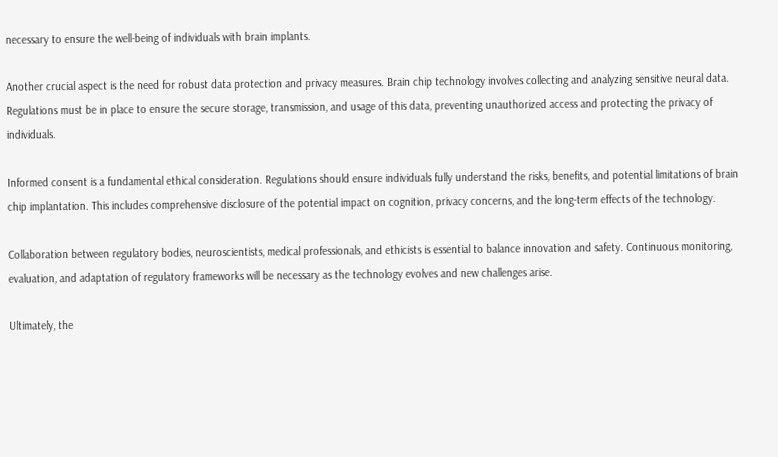necessary to ensure the well-being of individuals with brain implants.

Another crucial aspect is the need for robust data protection and privacy measures. Brain chip technology involves collecting and analyzing sensitive neural data. Regulations must be in place to ensure the secure storage, transmission, and usage of this data, preventing unauthorized access and protecting the privacy of individuals.

Informed consent is a fundamental ethical consideration. Regulations should ensure individuals fully understand the risks, benefits, and potential limitations of brain chip implantation. This includes comprehensive disclosure of the potential impact on cognition, privacy concerns, and the long-term effects of the technology.

Collaboration between regulatory bodies, neuroscientists, medical professionals, and ethicists is essential to balance innovation and safety. Continuous monitoring, evaluation, and adaptation of regulatory frameworks will be necessary as the technology evolves and new challenges arise.

Ultimately, the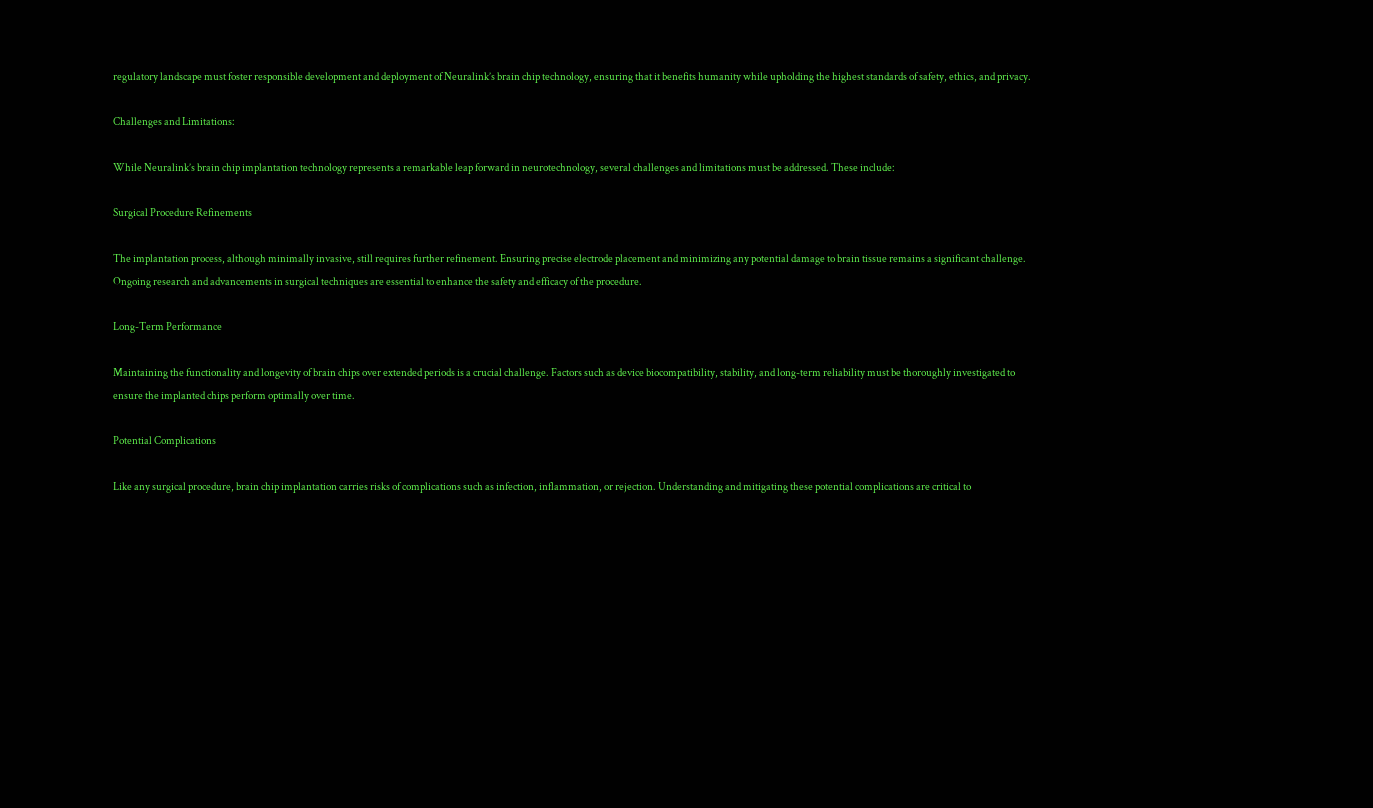regulatory landscape must foster responsible development and deployment of Neuralink’s brain chip technology, ensuring that it benefits humanity while upholding the highest standards of safety, ethics, and privacy.

Challenges and Limitations:

While Neuralink’s brain chip implantation technology represents a remarkable leap forward in neurotechnology, several challenges and limitations must be addressed. These include:

Surgical Procedure Refinements

The implantation process, although minimally invasive, still requires further refinement. Ensuring precise electrode placement and minimizing any potential damage to brain tissue remains a significant challenge. Ongoing research and advancements in surgical techniques are essential to enhance the safety and efficacy of the procedure.

Long-Term Performance

Maintaining the functionality and longevity of brain chips over extended periods is a crucial challenge. Factors such as device biocompatibility, stability, and long-term reliability must be thoroughly investigated to ensure the implanted chips perform optimally over time.

Potential Complications

Like any surgical procedure, brain chip implantation carries risks of complications such as infection, inflammation, or rejection. Understanding and mitigating these potential complications are critical to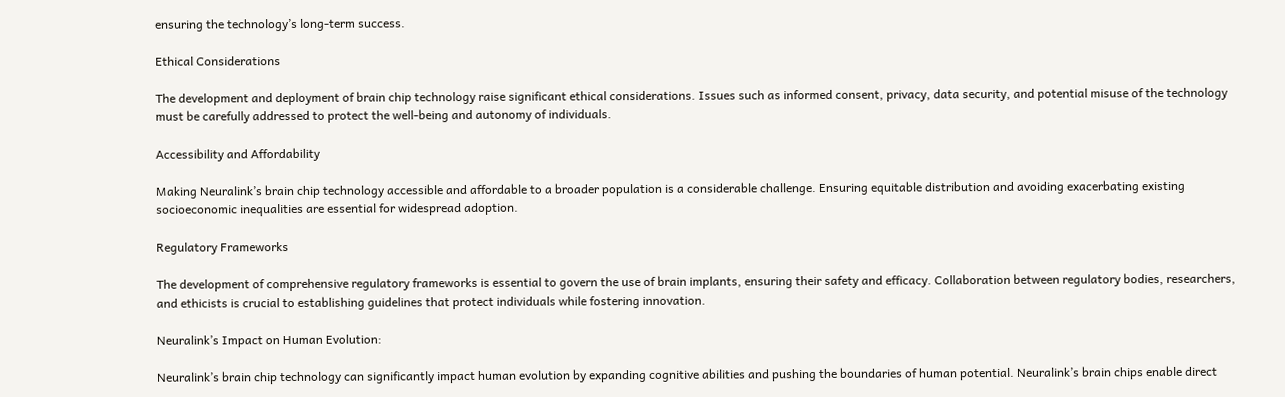ensuring the technology’s long-term success.

Ethical Considerations

The development and deployment of brain chip technology raise significant ethical considerations. Issues such as informed consent, privacy, data security, and potential misuse of the technology must be carefully addressed to protect the well-being and autonomy of individuals.

Accessibility and Affordability

Making Neuralink’s brain chip technology accessible and affordable to a broader population is a considerable challenge. Ensuring equitable distribution and avoiding exacerbating existing socioeconomic inequalities are essential for widespread adoption.

Regulatory Frameworks

The development of comprehensive regulatory frameworks is essential to govern the use of brain implants, ensuring their safety and efficacy. Collaboration between regulatory bodies, researchers, and ethicists is crucial to establishing guidelines that protect individuals while fostering innovation.

Neuralink’s Impact on Human Evolution:

Neuralink’s brain chip technology can significantly impact human evolution by expanding cognitive abilities and pushing the boundaries of human potential. Neuralink’s brain chips enable direct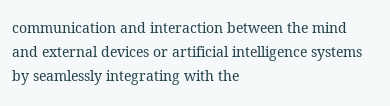communication and interaction between the mind and external devices or artificial intelligence systems by seamlessly integrating with the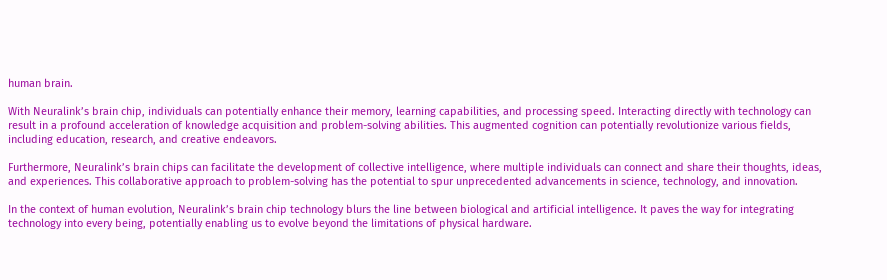human brain.

With Neuralink’s brain chip, individuals can potentially enhance their memory, learning capabilities, and processing speed. Interacting directly with technology can result in a profound acceleration of knowledge acquisition and problem-solving abilities. This augmented cognition can potentially revolutionize various fields, including education, research, and creative endeavors.

Furthermore, Neuralink’s brain chips can facilitate the development of collective intelligence, where multiple individuals can connect and share their thoughts, ideas, and experiences. This collaborative approach to problem-solving has the potential to spur unprecedented advancements in science, technology, and innovation.

In the context of human evolution, Neuralink’s brain chip technology blurs the line between biological and artificial intelligence. It paves the way for integrating technology into every being, potentially enabling us to evolve beyond the limitations of physical hardware.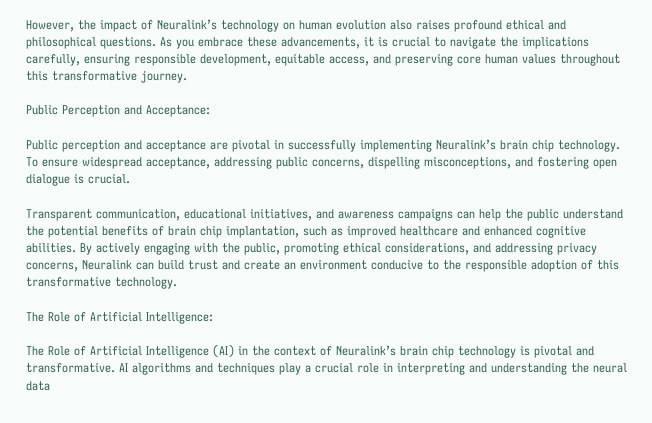However, the impact of Neuralink’s technology on human evolution also raises profound ethical and philosophical questions. As you embrace these advancements, it is crucial to navigate the implications carefully, ensuring responsible development, equitable access, and preserving core human values throughout this transformative journey.

Public Perception and Acceptance:

Public perception and acceptance are pivotal in successfully implementing Neuralink’s brain chip technology. To ensure widespread acceptance, addressing public concerns, dispelling misconceptions, and fostering open dialogue is crucial.

Transparent communication, educational initiatives, and awareness campaigns can help the public understand the potential benefits of brain chip implantation, such as improved healthcare and enhanced cognitive abilities. By actively engaging with the public, promoting ethical considerations, and addressing privacy concerns, Neuralink can build trust and create an environment conducive to the responsible adoption of this transformative technology.

The Role of Artificial Intelligence:

The Role of Artificial Intelligence (AI) in the context of Neuralink’s brain chip technology is pivotal and transformative. AI algorithms and techniques play a crucial role in interpreting and understanding the neural data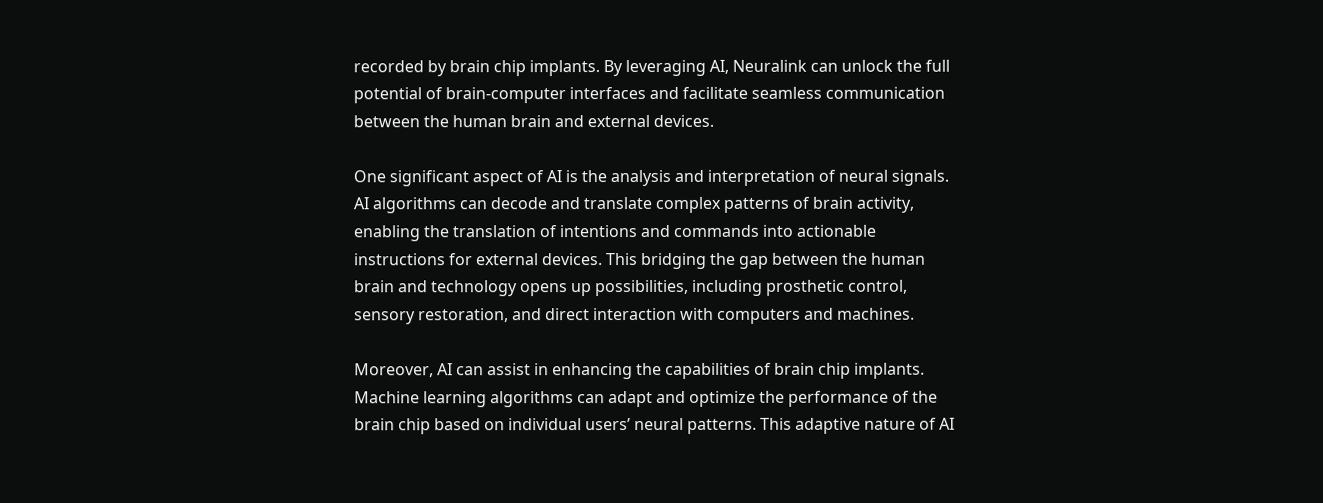recorded by brain chip implants. By leveraging AI, Neuralink can unlock the full potential of brain-computer interfaces and facilitate seamless communication between the human brain and external devices.

One significant aspect of AI is the analysis and interpretation of neural signals. AI algorithms can decode and translate complex patterns of brain activity, enabling the translation of intentions and commands into actionable instructions for external devices. This bridging the gap between the human brain and technology opens up possibilities, including prosthetic control, sensory restoration, and direct interaction with computers and machines.

Moreover, AI can assist in enhancing the capabilities of brain chip implants. Machine learning algorithms can adapt and optimize the performance of the brain chip based on individual users’ neural patterns. This adaptive nature of AI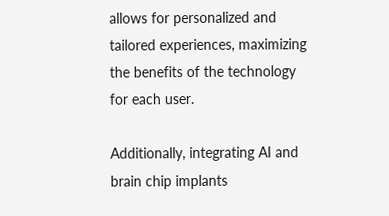allows for personalized and tailored experiences, maximizing the benefits of the technology for each user.

Additionally, integrating AI and brain chip implants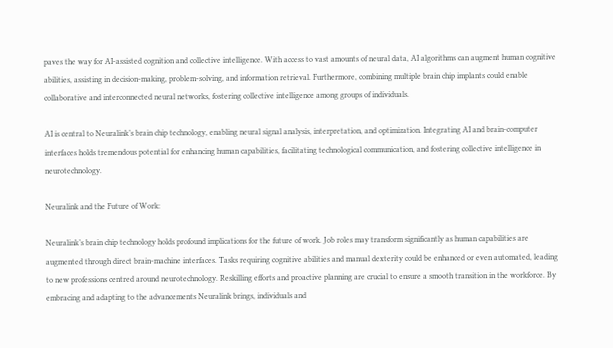paves the way for AI-assisted cognition and collective intelligence. With access to vast amounts of neural data, AI algorithms can augment human cognitive abilities, assisting in decision-making, problem-solving, and information retrieval. Furthermore, combining multiple brain chip implants could enable collaborative and interconnected neural networks, fostering collective intelligence among groups of individuals.

AI is central to Neuralink’s brain chip technology, enabling neural signal analysis, interpretation, and optimization. Integrating AI and brain-computer interfaces holds tremendous potential for enhancing human capabilities, facilitating technological communication, and fostering collective intelligence in neurotechnology.

Neuralink and the Future of Work:

Neuralink’s brain chip technology holds profound implications for the future of work. Job roles may transform significantly as human capabilities are augmented through direct brain-machine interfaces. Tasks requiring cognitive abilities and manual dexterity could be enhanced or even automated, leading to new professions centred around neurotechnology. Reskilling efforts and proactive planning are crucial to ensure a smooth transition in the workforce. By embracing and adapting to the advancements Neuralink brings, individuals and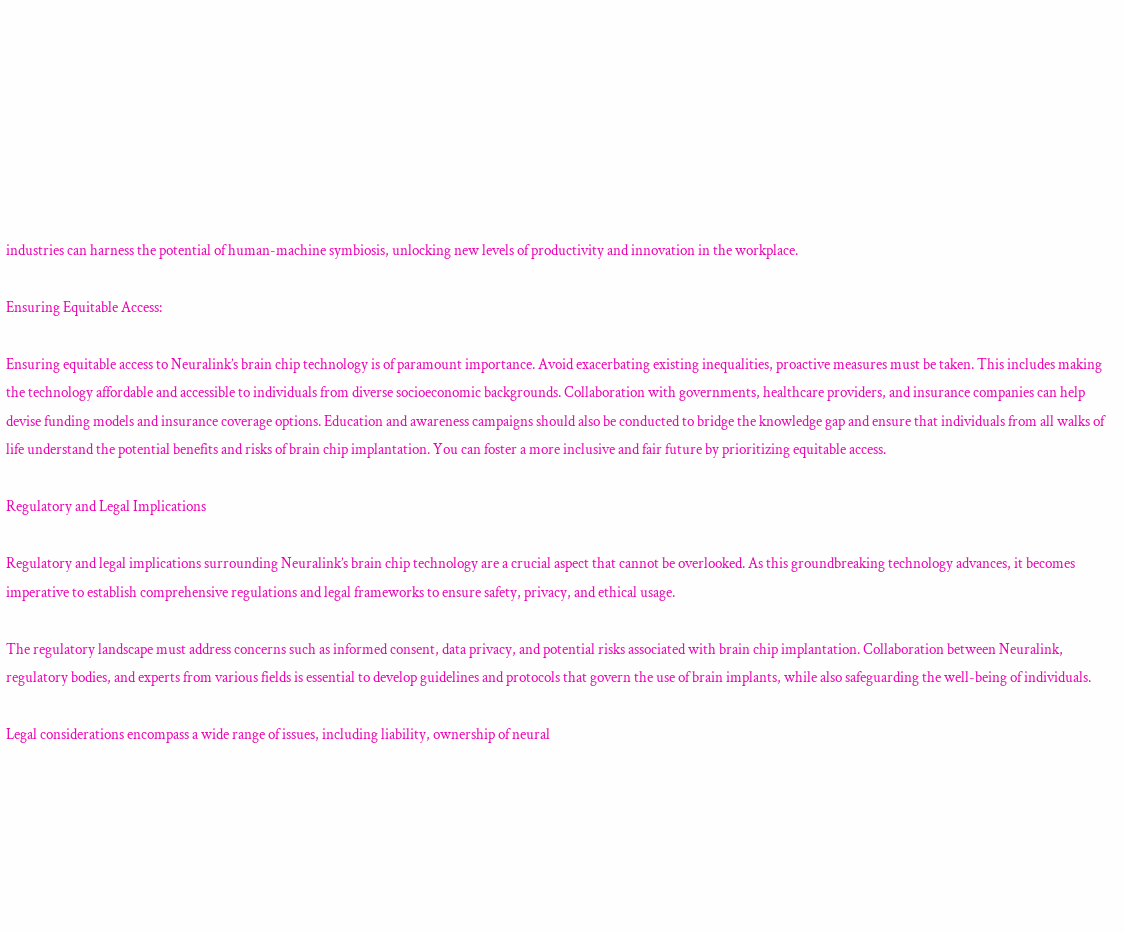industries can harness the potential of human-machine symbiosis, unlocking new levels of productivity and innovation in the workplace.

Ensuring Equitable Access:

Ensuring equitable access to Neuralink’s brain chip technology is of paramount importance. Avoid exacerbating existing inequalities, proactive measures must be taken. This includes making the technology affordable and accessible to individuals from diverse socioeconomic backgrounds. Collaboration with governments, healthcare providers, and insurance companies can help devise funding models and insurance coverage options. Education and awareness campaigns should also be conducted to bridge the knowledge gap and ensure that individuals from all walks of life understand the potential benefits and risks of brain chip implantation. You can foster a more inclusive and fair future by prioritizing equitable access.

Regulatory and Legal Implications

Regulatory and legal implications surrounding Neuralink’s brain chip technology are a crucial aspect that cannot be overlooked. As this groundbreaking technology advances, it becomes imperative to establish comprehensive regulations and legal frameworks to ensure safety, privacy, and ethical usage.

The regulatory landscape must address concerns such as informed consent, data privacy, and potential risks associated with brain chip implantation. Collaboration between Neuralink, regulatory bodies, and experts from various fields is essential to develop guidelines and protocols that govern the use of brain implants, while also safeguarding the well-being of individuals.

Legal considerations encompass a wide range of issues, including liability, ownership of neural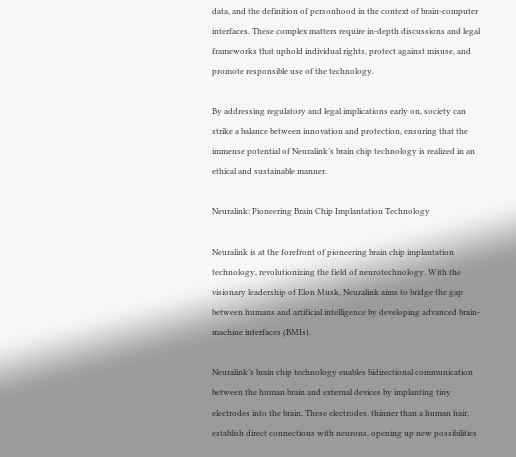data, and the definition of personhood in the context of brain-computer interfaces. These complex matters require in-depth discussions and legal frameworks that uphold individual rights, protect against misuse, and promote responsible use of the technology.

By addressing regulatory and legal implications early on, society can strike a balance between innovation and protection, ensuring that the immense potential of Neuralink’s brain chip technology is realized in an ethical and sustainable manner.

Neuralink: Pioneering Brain Chip Implantation Technology

Neuralink is at the forefront of pioneering brain chip implantation technology, revolutionizing the field of neurotechnology. With the visionary leadership of Elon Musk, Neuralink aims to bridge the gap between humans and artificial intelligence by developing advanced brain-machine interfaces (BMIs).

Neuralink’s brain chip technology enables bidirectional communication between the human brain and external devices by implanting tiny electrodes into the brain. These electrodes, thinner than a human hair, establish direct connections with neurons, opening up new possibilities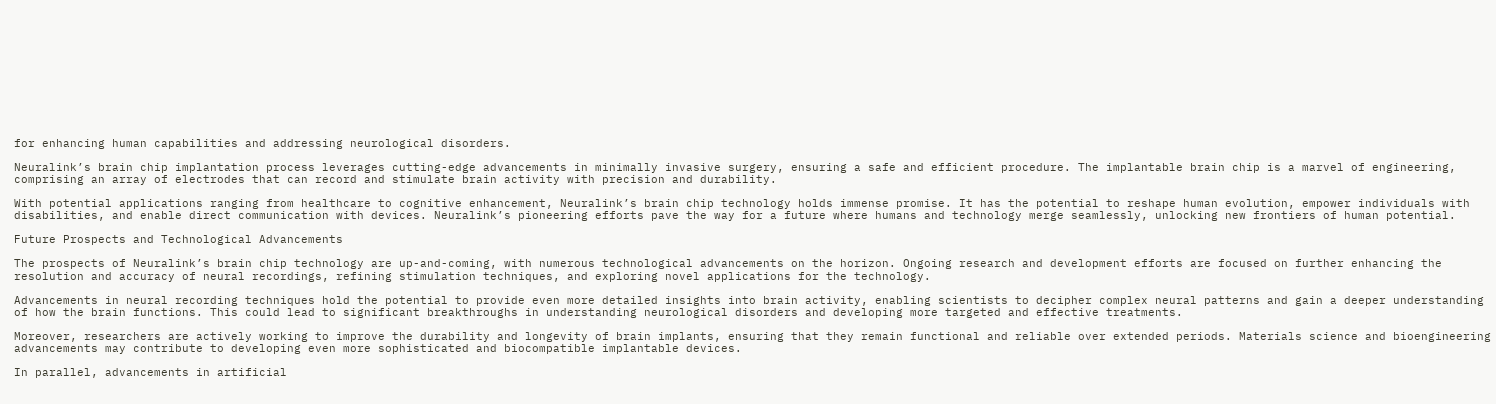for enhancing human capabilities and addressing neurological disorders.

Neuralink’s brain chip implantation process leverages cutting-edge advancements in minimally invasive surgery, ensuring a safe and efficient procedure. The implantable brain chip is a marvel of engineering, comprising an array of electrodes that can record and stimulate brain activity with precision and durability.

With potential applications ranging from healthcare to cognitive enhancement, Neuralink’s brain chip technology holds immense promise. It has the potential to reshape human evolution, empower individuals with disabilities, and enable direct communication with devices. Neuralink’s pioneering efforts pave the way for a future where humans and technology merge seamlessly, unlocking new frontiers of human potential.

Future Prospects and Technological Advancements

The prospects of Neuralink’s brain chip technology are up-and-coming, with numerous technological advancements on the horizon. Ongoing research and development efforts are focused on further enhancing the resolution and accuracy of neural recordings, refining stimulation techniques, and exploring novel applications for the technology.

Advancements in neural recording techniques hold the potential to provide even more detailed insights into brain activity, enabling scientists to decipher complex neural patterns and gain a deeper understanding of how the brain functions. This could lead to significant breakthroughs in understanding neurological disorders and developing more targeted and effective treatments.

Moreover, researchers are actively working to improve the durability and longevity of brain implants, ensuring that they remain functional and reliable over extended periods. Materials science and bioengineering advancements may contribute to developing even more sophisticated and biocompatible implantable devices.

In parallel, advancements in artificial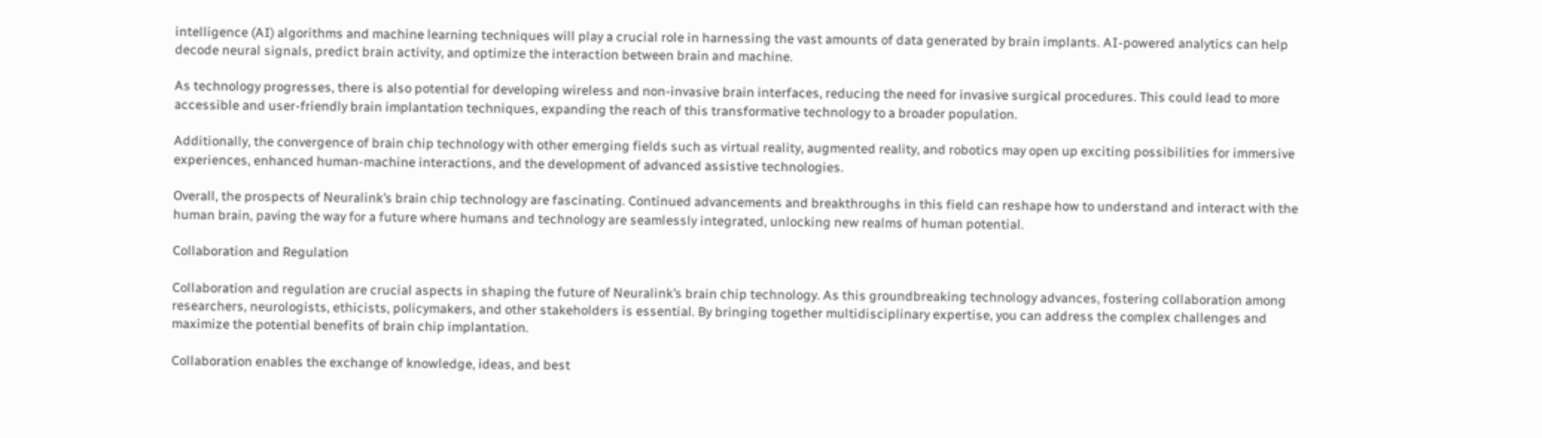intelligence (AI) algorithms and machine learning techniques will play a crucial role in harnessing the vast amounts of data generated by brain implants. AI-powered analytics can help decode neural signals, predict brain activity, and optimize the interaction between brain and machine.

As technology progresses, there is also potential for developing wireless and non-invasive brain interfaces, reducing the need for invasive surgical procedures. This could lead to more accessible and user-friendly brain implantation techniques, expanding the reach of this transformative technology to a broader population.

Additionally, the convergence of brain chip technology with other emerging fields such as virtual reality, augmented reality, and robotics may open up exciting possibilities for immersive experiences, enhanced human-machine interactions, and the development of advanced assistive technologies.

Overall, the prospects of Neuralink’s brain chip technology are fascinating. Continued advancements and breakthroughs in this field can reshape how to understand and interact with the human brain, paving the way for a future where humans and technology are seamlessly integrated, unlocking new realms of human potential.

Collaboration and Regulation

Collaboration and regulation are crucial aspects in shaping the future of Neuralink’s brain chip technology. As this groundbreaking technology advances, fostering collaboration among researchers, neurologists, ethicists, policymakers, and other stakeholders is essential. By bringing together multidisciplinary expertise, you can address the complex challenges and maximize the potential benefits of brain chip implantation.

Collaboration enables the exchange of knowledge, ideas, and best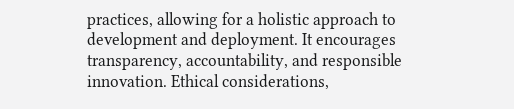practices, allowing for a holistic approach to development and deployment. It encourages transparency, accountability, and responsible innovation. Ethical considerations,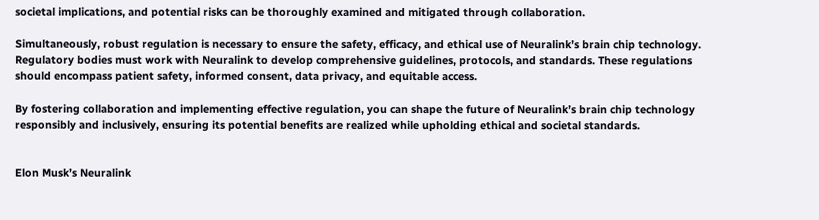societal implications, and potential risks can be thoroughly examined and mitigated through collaboration.

Simultaneously, robust regulation is necessary to ensure the safety, efficacy, and ethical use of Neuralink’s brain chip technology. Regulatory bodies must work with Neuralink to develop comprehensive guidelines, protocols, and standards. These regulations should encompass patient safety, informed consent, data privacy, and equitable access.

By fostering collaboration and implementing effective regulation, you can shape the future of Neuralink’s brain chip technology responsibly and inclusively, ensuring its potential benefits are realized while upholding ethical and societal standards.


Elon Musk’s Neuralink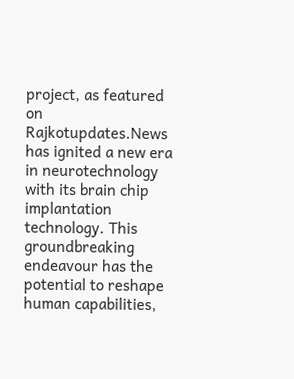project, as featured on Rajkotupdates.News has ignited a new era in neurotechnology with its brain chip implantation technology. This groundbreaking endeavour has the potential to reshape human capabilities,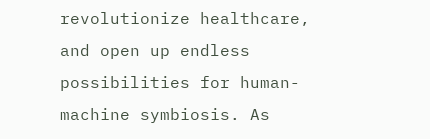revolutionize healthcare, and open up endless possibilities for human-machine symbiosis. As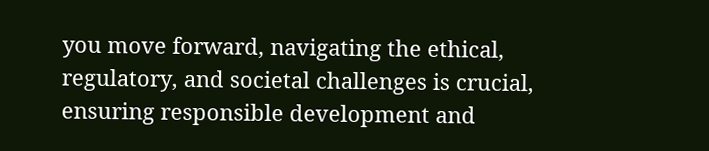you move forward, navigating the ethical, regulatory, and societal challenges is crucial, ensuring responsible development and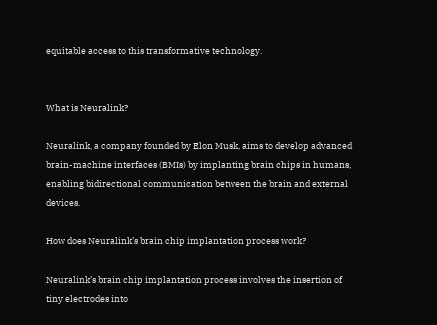equitable access to this transformative technology.


What is Neuralink?

Neuralink, a company founded by Elon Musk, aims to develop advanced brain-machine interfaces (BMIs) by implanting brain chips in humans, enabling bidirectional communication between the brain and external devices.

How does Neuralink’s brain chip implantation process work?

Neuralink’s brain chip implantation process involves the insertion of tiny electrodes into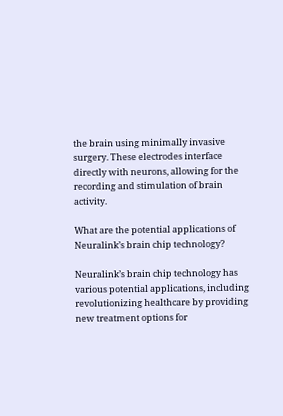the brain using minimally invasive surgery. These electrodes interface directly with neurons, allowing for the recording and stimulation of brain activity.

What are the potential applications of Neuralink’s brain chip technology?

Neuralink’s brain chip technology has various potential applications, including revolutionizing healthcare by providing new treatment options for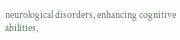neurological disorders, enhancing cognitive abilities,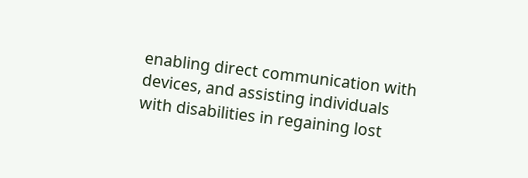enabling direct communication with devices, and assisting individuals with disabilities in regaining lost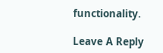functionality.

Leave A Reply